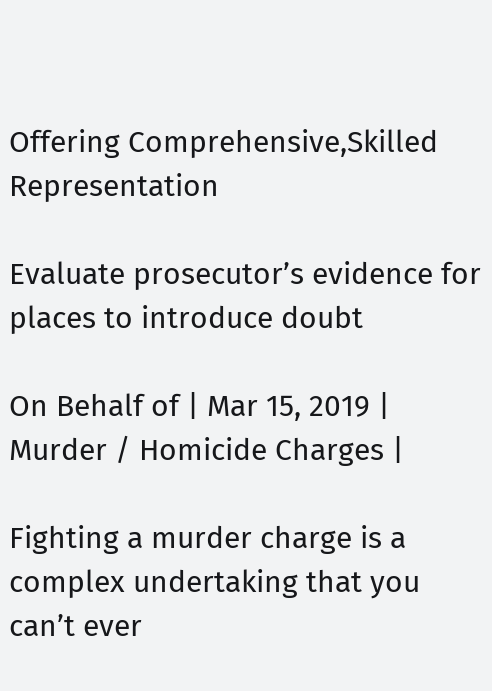Offering Comprehensive,Skilled Representation

Evaluate prosecutor’s evidence for places to introduce doubt

On Behalf of | Mar 15, 2019 | Murder / Homicide Charges |

Fighting a murder charge is a complex undertaking that you can’t ever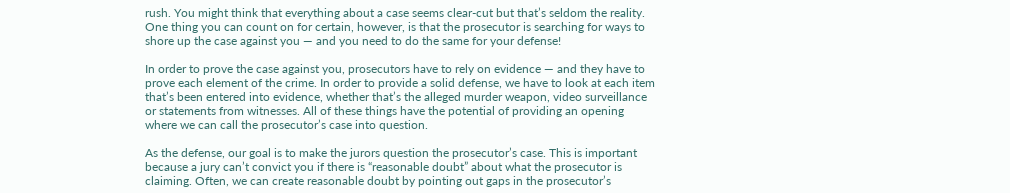rush. You might think that everything about a case seems clear-cut but that’s seldom the reality. One thing you can count on for certain, however, is that the prosecutor is searching for ways to shore up the case against you — and you need to do the same for your defense!

In order to prove the case against you, prosecutors have to rely on evidence — and they have to prove each element of the crime. In order to provide a solid defense, we have to look at each item that’s been entered into evidence, whether that’s the alleged murder weapon, video surveillance or statements from witnesses. All of these things have the potential of providing an opening where we can call the prosecutor’s case into question.

As the defense, our goal is to make the jurors question the prosecutor’s case. This is important because a jury can’t convict you if there is “reasonable doubt” about what the prosecutor is claiming. Often, we can create reasonable doubt by pointing out gaps in the prosecutor’s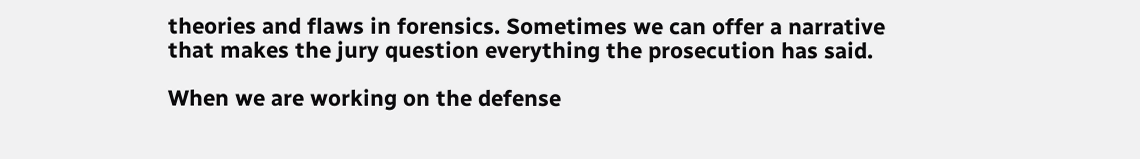theories and flaws in forensics. Sometimes we can offer a narrative that makes the jury question everything the prosecution has said.

When we are working on the defense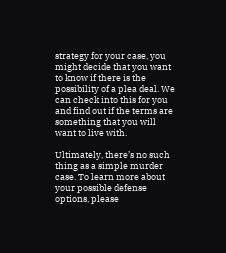strategy for your case, you might decide that you want to know if there is the possibility of a plea deal. We can check into this for you and find out if the terms are something that you will want to live with.

Ultimately, there’s no such thing as a simple murder case. To learn more about your possible defense options, please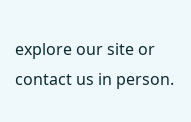explore our site or contact us in person.